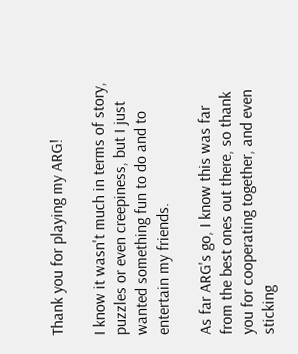Thank you for playing my ARG!

I know it wasn't much in terms of story, puzzles or even creepiness, but I just wanted something fun to do and to entertain my friends.

As far ARG's go, I know this was far from the best ones out there, so thank you for cooperating together, and even sticking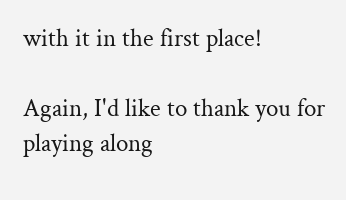with it in the first place!

Again, I'd like to thank you for playing along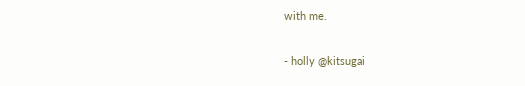with me.

- holly @kitsugai